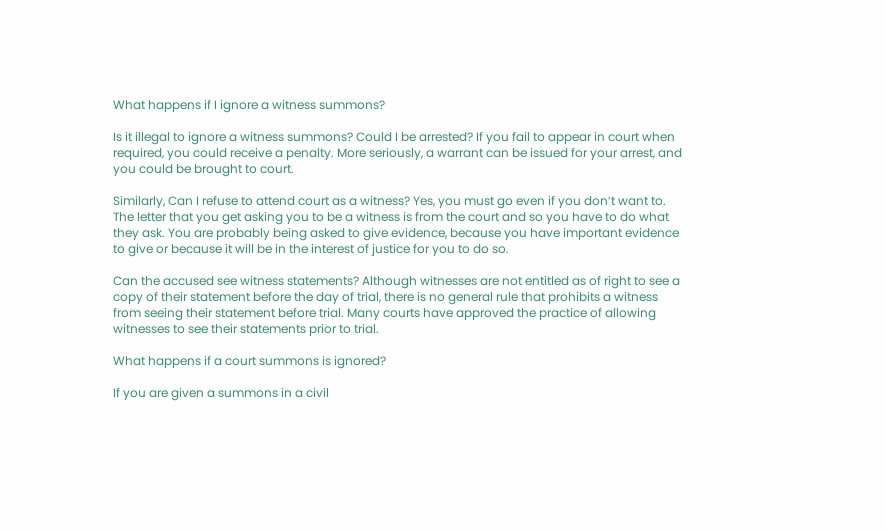What happens if I ignore a witness summons?

Is it illegal to ignore a witness summons? Could I be arrested? If you fail to appear in court when required, you could receive a penalty. More seriously, a warrant can be issued for your arrest, and you could be brought to court.

Similarly, Can I refuse to attend court as a witness? Yes, you must go even if you don’t want to. The letter that you get asking you to be a witness is from the court and so you have to do what they ask. You are probably being asked to give evidence, because you have important evidence to give or because it will be in the interest of justice for you to do so.

Can the accused see witness statements? Although witnesses are not entitled as of right to see a copy of their statement before the day of trial, there is no general rule that prohibits a witness from seeing their statement before trial. Many courts have approved the practice of allowing witnesses to see their statements prior to trial.

What happens if a court summons is ignored?

If you are given a summons in a civil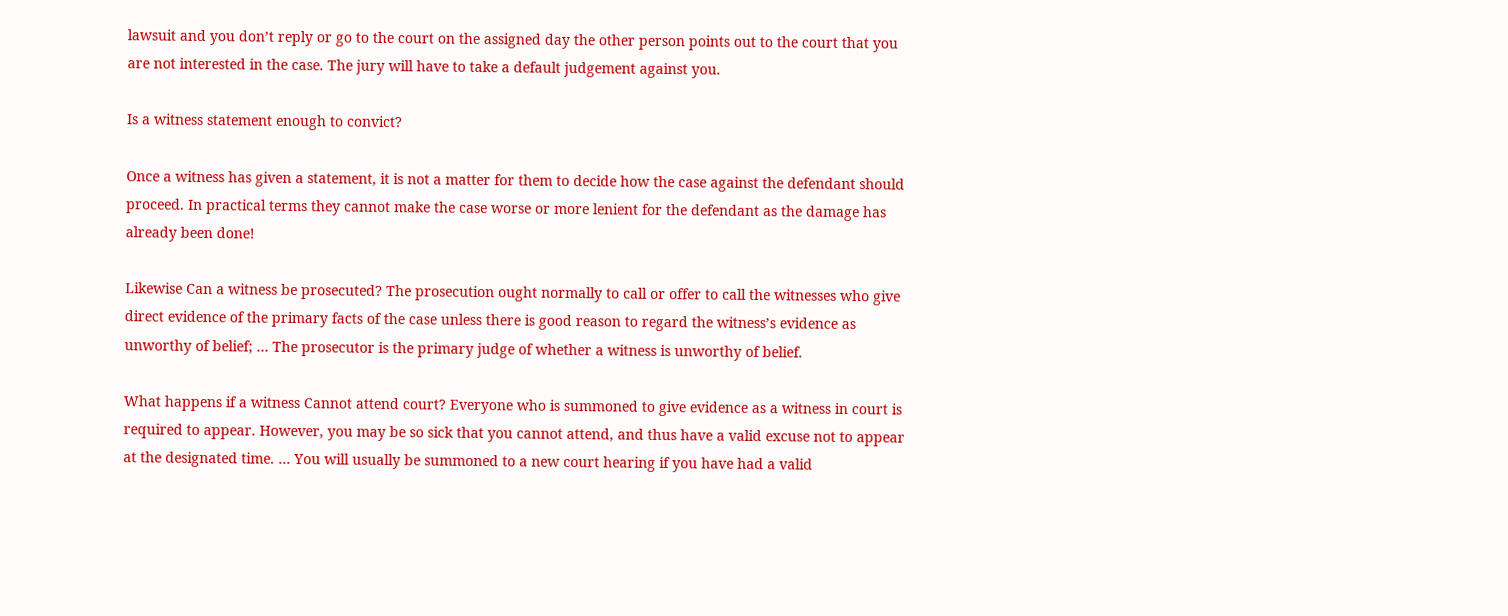lawsuit and you don’t reply or go to the court on the assigned day the other person points out to the court that you are not interested in the case. The jury will have to take a default judgement against you.

Is a witness statement enough to convict?

Once a witness has given a statement, it is not a matter for them to decide how the case against the defendant should proceed. In practical terms they cannot make the case worse or more lenient for the defendant as the damage has already been done!

Likewise Can a witness be prosecuted? The prosecution ought normally to call or offer to call the witnesses who give direct evidence of the primary facts of the case unless there is good reason to regard the witness’s evidence as unworthy of belief; … The prosecutor is the primary judge of whether a witness is unworthy of belief.

What happens if a witness Cannot attend court? Everyone who is summoned to give evidence as a witness in court is required to appear. However, you may be so sick that you cannot attend, and thus have a valid excuse not to appear at the designated time. … You will usually be summoned to a new court hearing if you have had a valid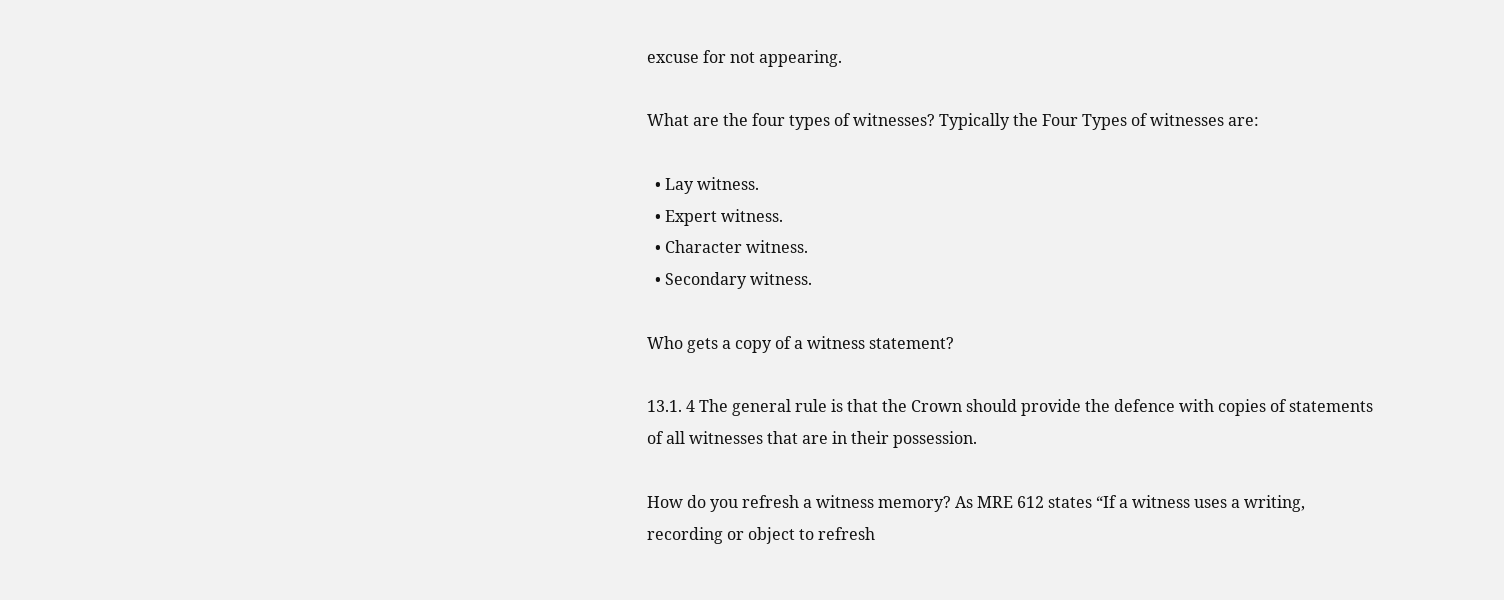excuse for not appearing.

What are the four types of witnesses? Typically the Four Types of witnesses are:

  • Lay witness.
  • Expert witness.
  • Character witness.
  • Secondary witness.

Who gets a copy of a witness statement?

13.1. 4 The general rule is that the Crown should provide the defence with copies of statements of all witnesses that are in their possession.

How do you refresh a witness memory? As MRE 612 states “If a witness uses a writing, recording or object to refresh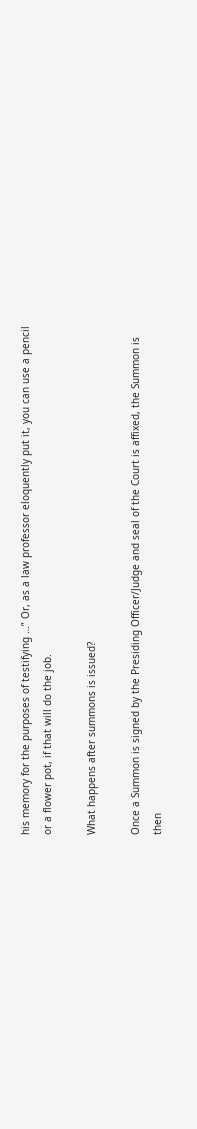his memory for the purposes of testifying …” Or, as a law professor eloquently put it, you can use a pencil or a flower pot, if that will do the job.

What happens after summons is issued?

Once a Summon is signed by the Presiding Officer/Judge and seal of the Court is affixed, the Summon is then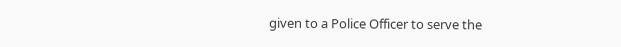given to a Police Officer to serve the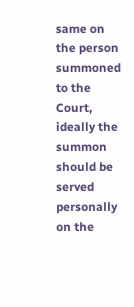same on the person summoned to the Court, ideally the summon should be served personally on the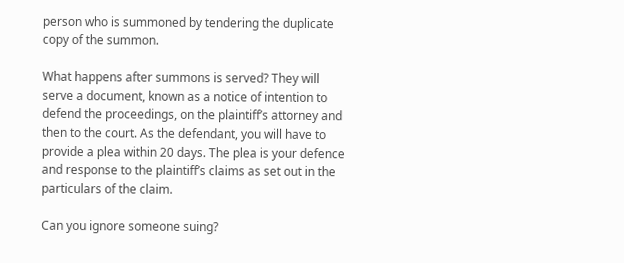person who is summoned by tendering the duplicate copy of the summon.

What happens after summons is served? They will serve a document, known as a notice of intention to defend the proceedings, on the plaintiff’s attorney and then to the court. As the defendant, you will have to provide a plea within 20 days. The plea is your defence and response to the plaintiff’s claims as set out in the particulars of the claim.

Can you ignore someone suing?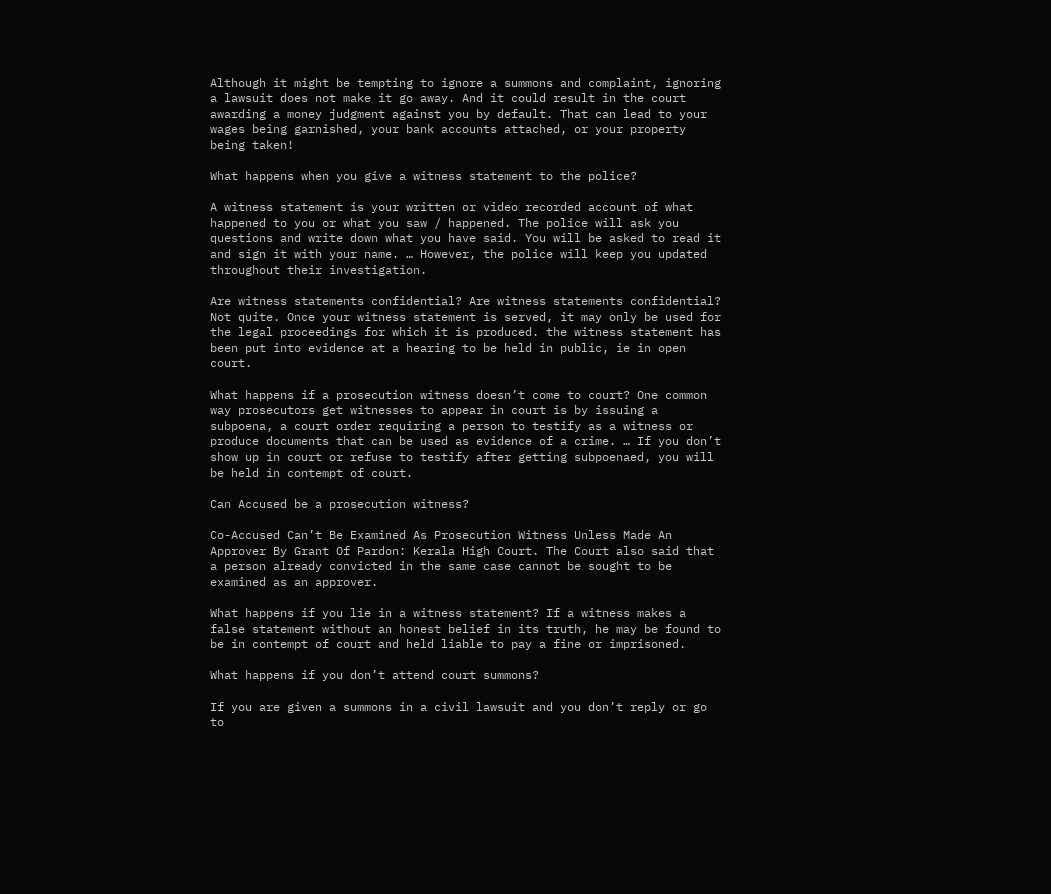Although it might be tempting to ignore a summons and complaint, ignoring a lawsuit does not make it go away. And it could result in the court awarding a money judgment against you by default. That can lead to your wages being garnished, your bank accounts attached, or your property being taken!

What happens when you give a witness statement to the police?

A witness statement is your written or video recorded account of what happened to you or what you saw / happened. The police will ask you questions and write down what you have said. You will be asked to read it and sign it with your name. … However, the police will keep you updated throughout their investigation.

Are witness statements confidential? Are witness statements confidential? Not quite. Once your witness statement is served, it may only be used for the legal proceedings for which it is produced. the witness statement has been put into evidence at a hearing to be held in public, ie in open court.

What happens if a prosecution witness doesn’t come to court? One common way prosecutors get witnesses to appear in court is by issuing a subpoena, a court order requiring a person to testify as a witness or produce documents that can be used as evidence of a crime. … If you don’t show up in court or refuse to testify after getting subpoenaed, you will be held in contempt of court.

Can Accused be a prosecution witness?

Co-Accused Can’t Be Examined As Prosecution Witness Unless Made An Approver By Grant Of Pardon: Kerala High Court. The Court also said that a person already convicted in the same case cannot be sought to be examined as an approver.

What happens if you lie in a witness statement? If a witness makes a false statement without an honest belief in its truth, he may be found to be in contempt of court and held liable to pay a fine or imprisoned.

What happens if you don’t attend court summons?

If you are given a summons in a civil lawsuit and you don’t reply or go to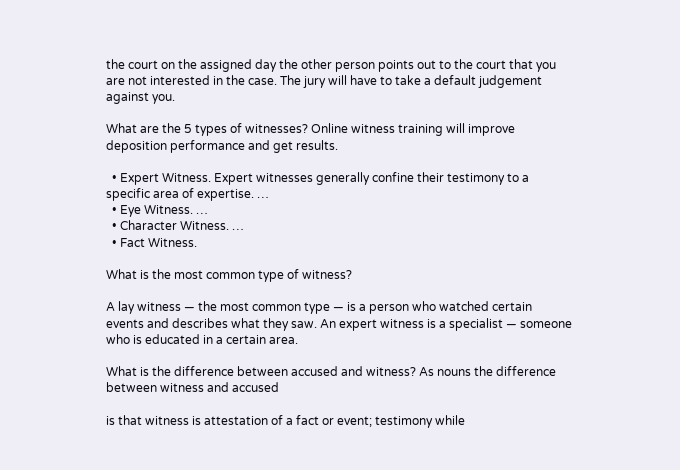the court on the assigned day the other person points out to the court that you are not interested in the case. The jury will have to take a default judgement against you.

What are the 5 types of witnesses? Online witness training will improve deposition performance and get results.

  • Expert Witness. Expert witnesses generally confine their testimony to a specific area of expertise. …
  • Eye Witness. …
  • Character Witness. …
  • Fact Witness.

What is the most common type of witness?

A lay witness — the most common type — is a person who watched certain events and describes what they saw. An expert witness is a specialist — someone who is educated in a certain area.

What is the difference between accused and witness? As nouns the difference between witness and accused

is that witness is attestation of a fact or event; testimony while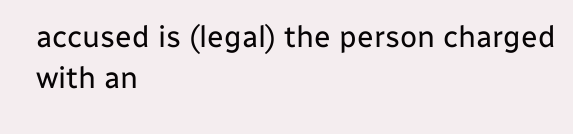accused is (legal) the person charged with an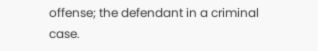offense; the defendant in a criminal case.